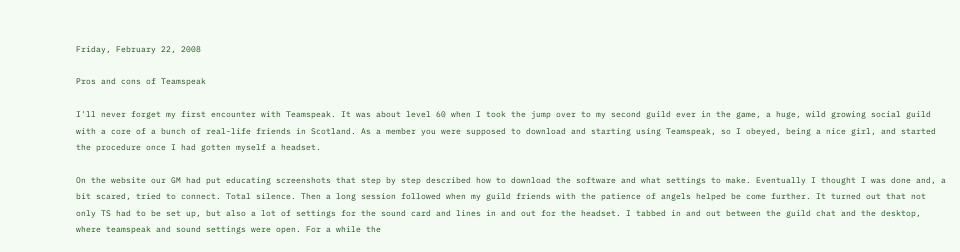Friday, February 22, 2008

Pros and cons of Teamspeak

I'll never forget my first encounter with Teamspeak. It was about level 60 when I took the jump over to my second guild ever in the game, a huge, wild growing social guild with a core of a bunch of real-life friends in Scotland. As a member you were supposed to download and starting using Teamspeak, so I obeyed, being a nice girl, and started the procedure once I had gotten myself a headset.

On the website our GM had put educating screenshots that step by step described how to download the software and what settings to make. Eventually I thought I was done and, a bit scared, tried to connect. Total silence. Then a long session followed when my guild friends with the patience of angels helped be come further. It turned out that not only TS had to be set up, but also a lot of settings for the sound card and lines in and out for the headset. I tabbed in and out between the guild chat and the desktop, where teamspeak and sound settings were open. For a while the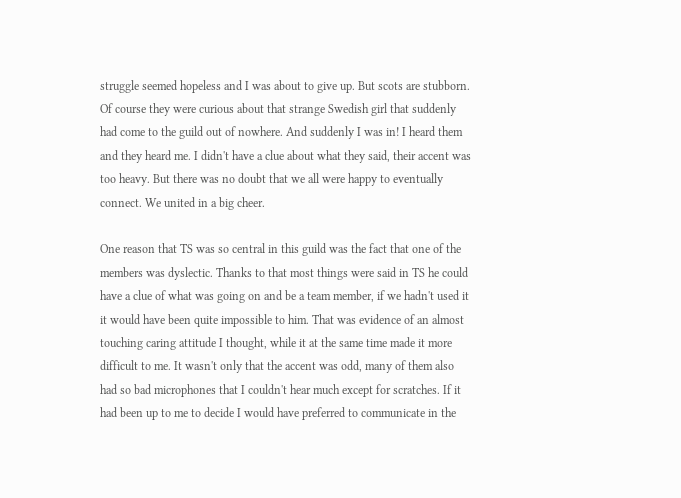struggle seemed hopeless and I was about to give up. But scots are stubborn. Of course they were curious about that strange Swedish girl that suddenly had come to the guild out of nowhere. And suddenly I was in! I heard them and they heard me. I didn't have a clue about what they said, their accent was too heavy. But there was no doubt that we all were happy to eventually connect. We united in a big cheer.

One reason that TS was so central in this guild was the fact that one of the members was dyslectic. Thanks to that most things were said in TS he could have a clue of what was going on and be a team member, if we hadn't used it it would have been quite impossible to him. That was evidence of an almost touching caring attitude I thought, while it at the same time made it more difficult to me. It wasn't only that the accent was odd, many of them also had so bad microphones that I couldn't hear much except for scratches. If it had been up to me to decide I would have preferred to communicate in the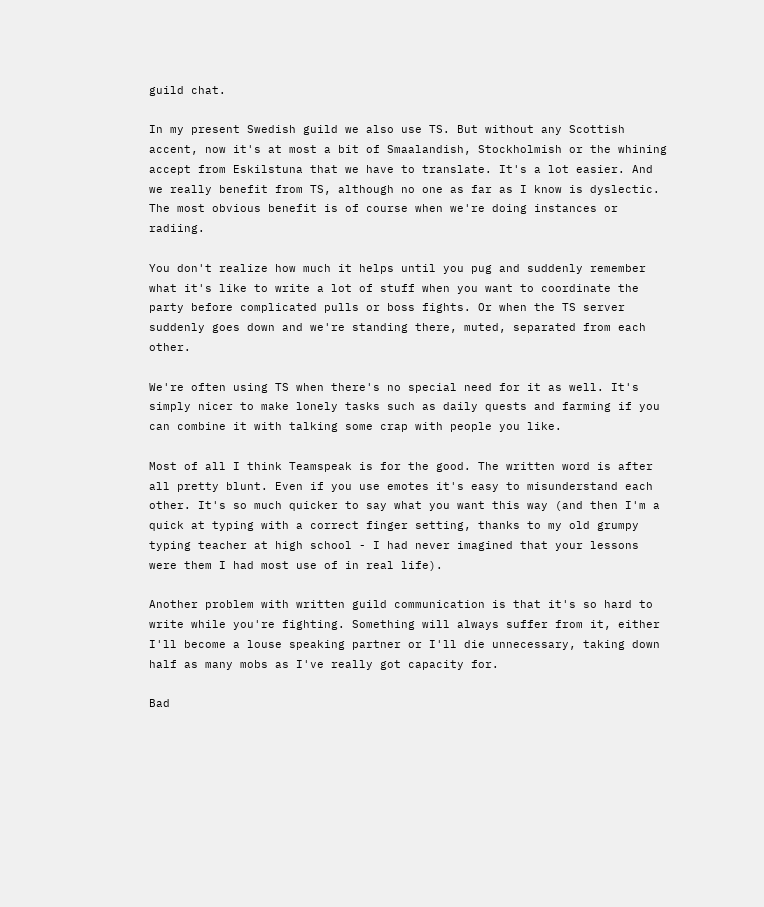guild chat.

In my present Swedish guild we also use TS. But without any Scottish accent, now it's at most a bit of Smaalandish, Stockholmish or the whining accept from Eskilstuna that we have to translate. It's a lot easier. And we really benefit from TS, although no one as far as I know is dyslectic. The most obvious benefit is of course when we're doing instances or radiing.

You don't realize how much it helps until you pug and suddenly remember what it's like to write a lot of stuff when you want to coordinate the party before complicated pulls or boss fights. Or when the TS server suddenly goes down and we're standing there, muted, separated from each other.

We're often using TS when there's no special need for it as well. It's simply nicer to make lonely tasks such as daily quests and farming if you can combine it with talking some crap with people you like.

Most of all I think Teamspeak is for the good. The written word is after all pretty blunt. Even if you use emotes it's easy to misunderstand each other. It's so much quicker to say what you want this way (and then I'm a quick at typing with a correct finger setting, thanks to my old grumpy typing teacher at high school - I had never imagined that your lessons were them I had most use of in real life).

Another problem with written guild communication is that it's so hard to write while you're fighting. Something will always suffer from it, either I'll become a louse speaking partner or I'll die unnecessary, taking down half as many mobs as I've really got capacity for.

Bad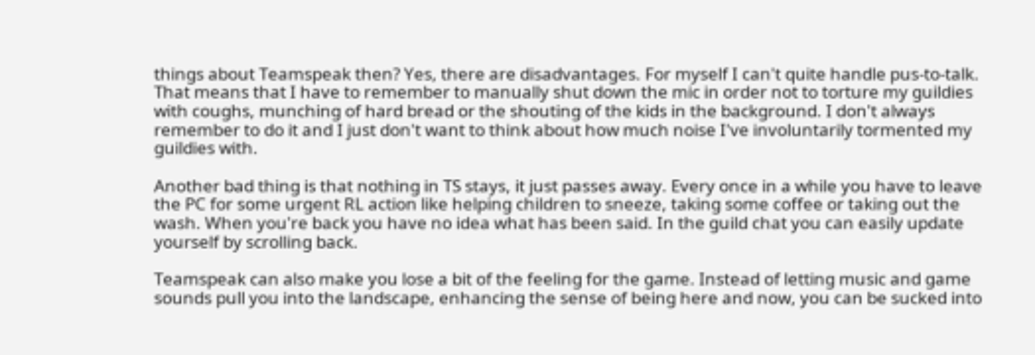things about Teamspeak then? Yes, there are disadvantages. For myself I can't quite handle pus-to-talk. That means that I have to remember to manually shut down the mic in order not to torture my guildies with coughs, munching of hard bread or the shouting of the kids in the background. I don't always remember to do it and I just don't want to think about how much noise I've involuntarily tormented my guildies with.

Another bad thing is that nothing in TS stays, it just passes away. Every once in a while you have to leave the PC for some urgent RL action like helping children to sneeze, taking some coffee or taking out the wash. When you're back you have no idea what has been said. In the guild chat you can easily update yourself by scrolling back.

Teamspeak can also make you lose a bit of the feeling for the game. Instead of letting music and game sounds pull you into the landscape, enhancing the sense of being here and now, you can be sucked into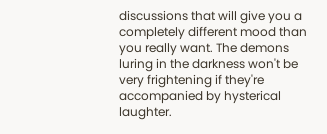discussions that will give you a completely different mood than you really want. The demons luring in the darkness won't be very frightening if they're accompanied by hysterical laughter.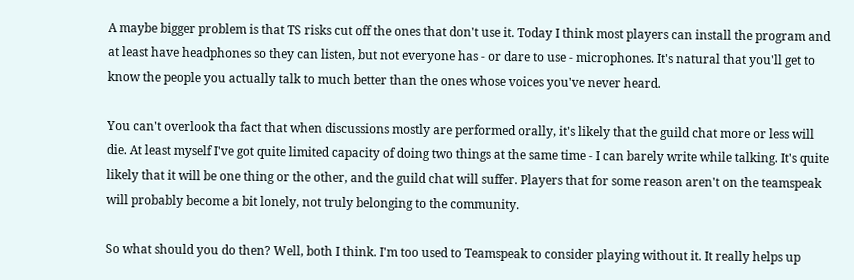A maybe bigger problem is that TS risks cut off the ones that don't use it. Today I think most players can install the program and at least have headphones so they can listen, but not everyone has - or dare to use - microphones. It's natural that you'll get to know the people you actually talk to much better than the ones whose voices you've never heard.

You can't overlook tha fact that when discussions mostly are performed orally, it's likely that the guild chat more or less will die. At least myself I've got quite limited capacity of doing two things at the same time - I can barely write while talking. It's quite likely that it will be one thing or the other, and the guild chat will suffer. Players that for some reason aren't on the teamspeak will probably become a bit lonely, not truly belonging to the community.

So what should you do then? Well, both I think. I'm too used to Teamspeak to consider playing without it. It really helps up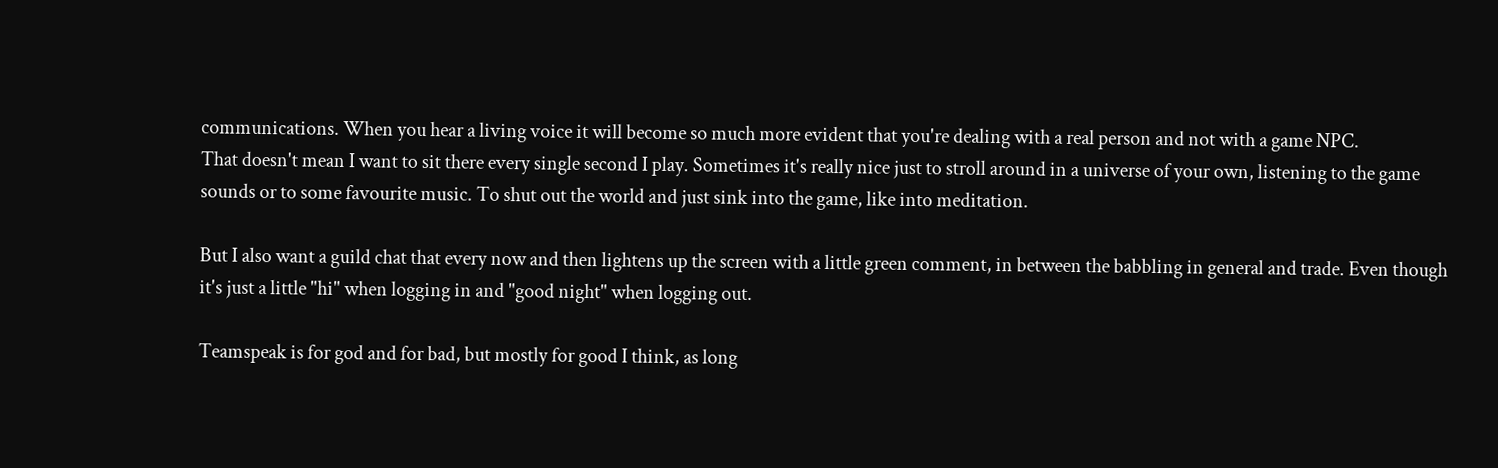communications. When you hear a living voice it will become so much more evident that you're dealing with a real person and not with a game NPC.
That doesn't mean I want to sit there every single second I play. Sometimes it's really nice just to stroll around in a universe of your own, listening to the game sounds or to some favourite music. To shut out the world and just sink into the game, like into meditation.

But I also want a guild chat that every now and then lightens up the screen with a little green comment, in between the babbling in general and trade. Even though it's just a little "hi" when logging in and "good night" when logging out.

Teamspeak is for god and for bad, but mostly for good I think, as long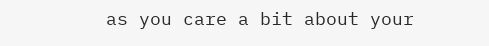as you care a bit about your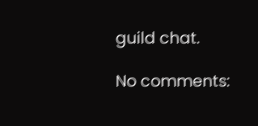guild chat.

No comments: